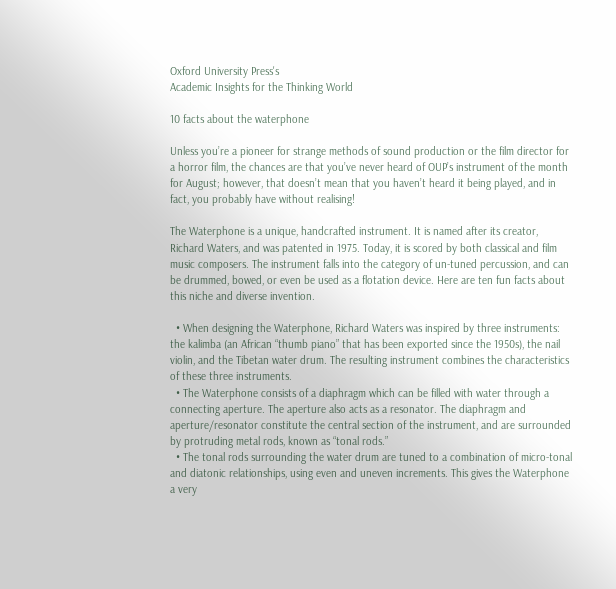Oxford University Press's
Academic Insights for the Thinking World

10 facts about the waterphone

Unless you’re a pioneer for strange methods of sound production or the film director for a horror film, the chances are that you’ve never heard of OUP’s instrument of the month for August; however, that doesn’t mean that you haven’t heard it being played, and in fact, you probably have without realising!

The Waterphone is a unique, handcrafted instrument. It is named after its creator, Richard Waters, and was patented in 1975. Today, it is scored by both classical and film music composers. The instrument falls into the category of un-tuned percussion, and can be drummed, bowed, or even be used as a flotation device. Here are ten fun facts about this niche and diverse invention.

  • When designing the Waterphone, Richard Waters was inspired by three instruments: the kalimba (an African “thumb piano” that has been exported since the 1950s), the nail violin, and the Tibetan water drum. The resulting instrument combines the characteristics of these three instruments.
  • The Waterphone consists of a diaphragm which can be filled with water through a connecting aperture. The aperture also acts as a resonator. The diaphragm and aperture/resonator constitute the central section of the instrument, and are surrounded by protruding metal rods, known as “tonal rods.”
  • The tonal rods surrounding the water drum are tuned to a combination of micro-tonal and diatonic relationships, using even and uneven increments. This gives the Waterphone a very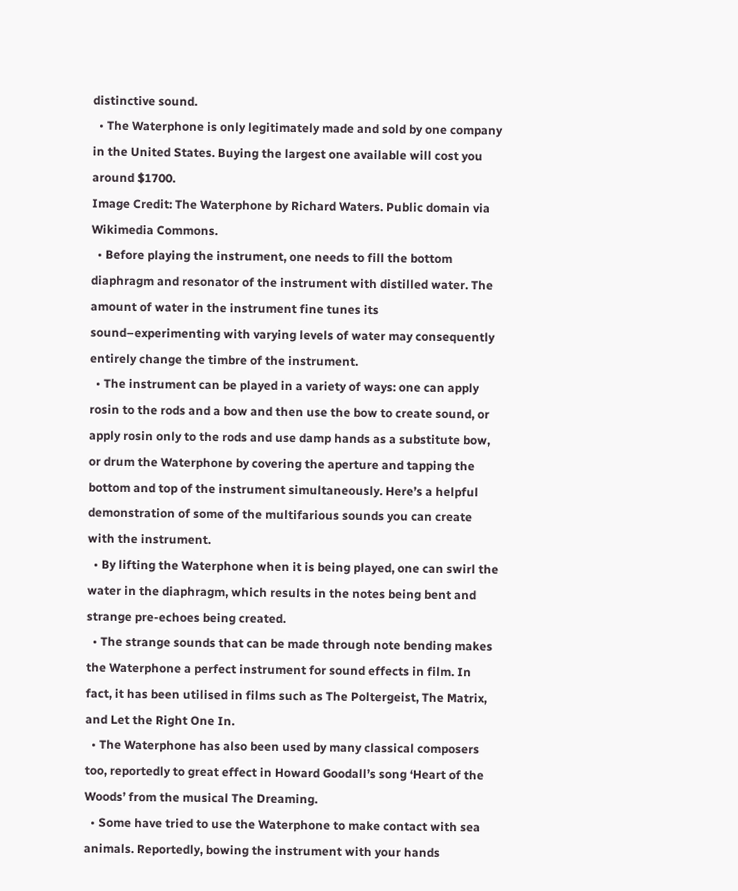distinctive sound.
  • The Waterphone is only legitimately made and sold by one company in the United States. Buying the largest one available will cost you around $1700.
Image Credit: The Waterphone by Richard Waters. Public domain via Wikimedia Commons.
  • Before playing the instrument, one needs to fill the bottom diaphragm and resonator of the instrument with distilled water. The amount of water in the instrument fine tunes its sound–experimenting with varying levels of water may consequently entirely change the timbre of the instrument.
  • The instrument can be played in a variety of ways: one can apply rosin to the rods and a bow and then use the bow to create sound, or apply rosin only to the rods and use damp hands as a substitute bow, or drum the Waterphone by covering the aperture and tapping the bottom and top of the instrument simultaneously. Here’s a helpful demonstration of some of the multifarious sounds you can create with the instrument.
  • By lifting the Waterphone when it is being played, one can swirl the water in the diaphragm, which results in the notes being bent and strange pre-echoes being created.
  • The strange sounds that can be made through note bending makes the Waterphone a perfect instrument for sound effects in film. In fact, it has been utilised in films such as The Poltergeist, The Matrix, and Let the Right One In.
  • The Waterphone has also been used by many classical composers too, reportedly to great effect in Howard Goodall’s song ‘Heart of the Woods’ from the musical The Dreaming.
  • Some have tried to use the Waterphone to make contact with sea animals. Reportedly, bowing the instrument with your hands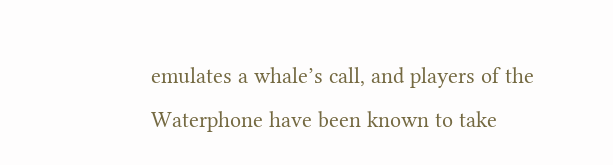emulates a whale’s call, and players of the Waterphone have been known to take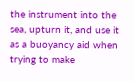the instrument into the sea, upturn it, and use it as a buoyancy aid when trying to make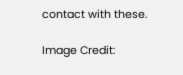contact with these.

Image Credit: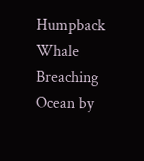Humpback Whale Breaching Ocean by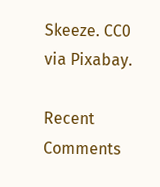Skeeze. CC0 via Pixabay.

Recent Comments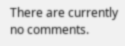There are currently no comments.